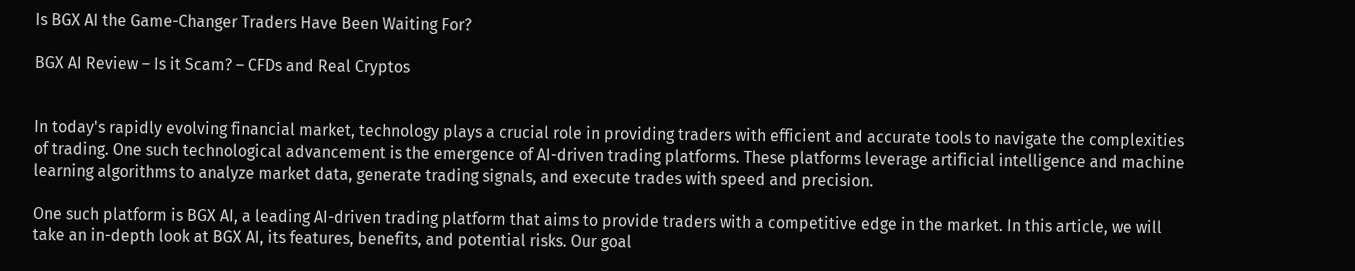Is BGX AI the Game-Changer Traders Have Been Waiting For?

BGX AI Review – Is it Scam? – CFDs and Real Cryptos


In today's rapidly evolving financial market, technology plays a crucial role in providing traders with efficient and accurate tools to navigate the complexities of trading. One such technological advancement is the emergence of AI-driven trading platforms. These platforms leverage artificial intelligence and machine learning algorithms to analyze market data, generate trading signals, and execute trades with speed and precision.

One such platform is BGX AI, a leading AI-driven trading platform that aims to provide traders with a competitive edge in the market. In this article, we will take an in-depth look at BGX AI, its features, benefits, and potential risks. Our goal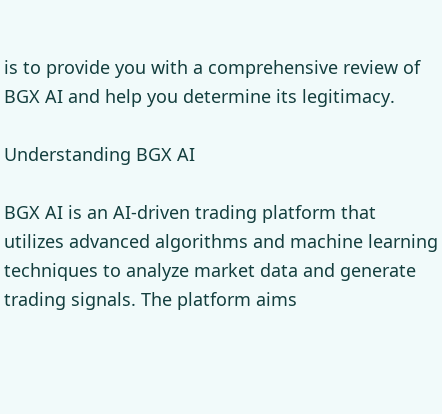is to provide you with a comprehensive review of BGX AI and help you determine its legitimacy.

Understanding BGX AI

BGX AI is an AI-driven trading platform that utilizes advanced algorithms and machine learning techniques to analyze market data and generate trading signals. The platform aims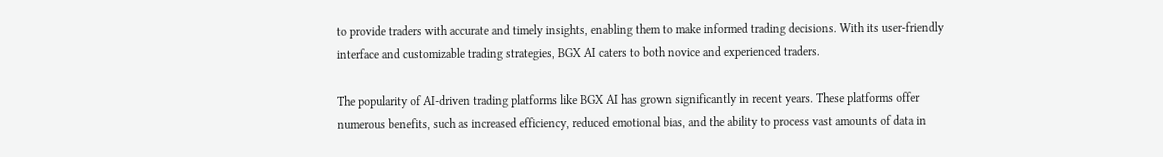to provide traders with accurate and timely insights, enabling them to make informed trading decisions. With its user-friendly interface and customizable trading strategies, BGX AI caters to both novice and experienced traders.

The popularity of AI-driven trading platforms like BGX AI has grown significantly in recent years. These platforms offer numerous benefits, such as increased efficiency, reduced emotional bias, and the ability to process vast amounts of data in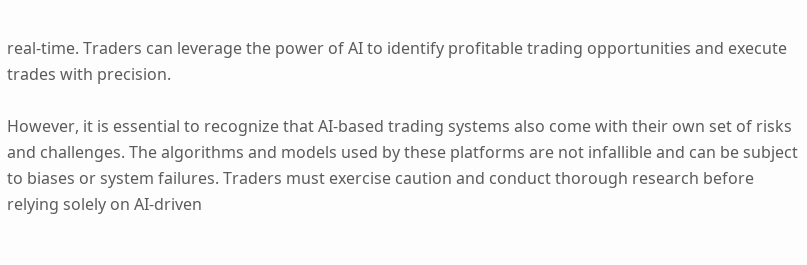real-time. Traders can leverage the power of AI to identify profitable trading opportunities and execute trades with precision.

However, it is essential to recognize that AI-based trading systems also come with their own set of risks and challenges. The algorithms and models used by these platforms are not infallible and can be subject to biases or system failures. Traders must exercise caution and conduct thorough research before relying solely on AI-driven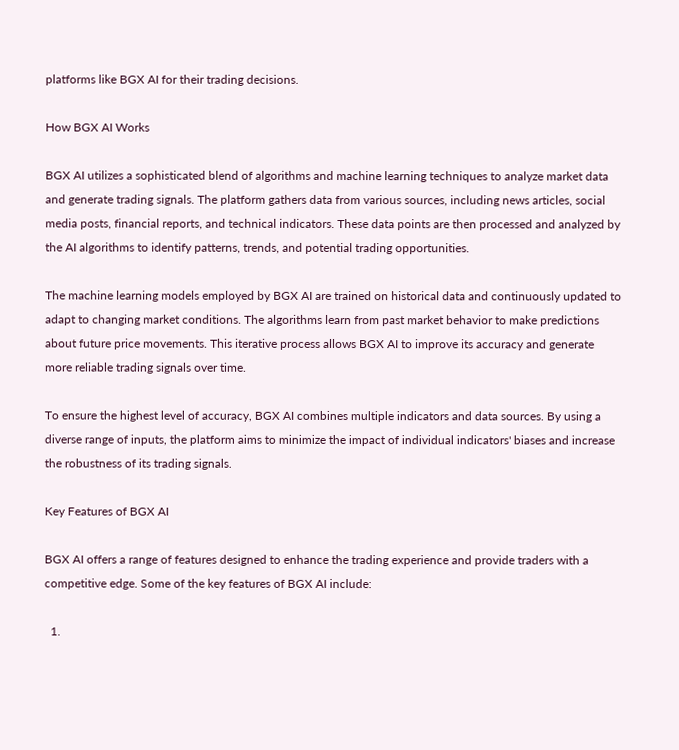platforms like BGX AI for their trading decisions.

How BGX AI Works

BGX AI utilizes a sophisticated blend of algorithms and machine learning techniques to analyze market data and generate trading signals. The platform gathers data from various sources, including news articles, social media posts, financial reports, and technical indicators. These data points are then processed and analyzed by the AI algorithms to identify patterns, trends, and potential trading opportunities.

The machine learning models employed by BGX AI are trained on historical data and continuously updated to adapt to changing market conditions. The algorithms learn from past market behavior to make predictions about future price movements. This iterative process allows BGX AI to improve its accuracy and generate more reliable trading signals over time.

To ensure the highest level of accuracy, BGX AI combines multiple indicators and data sources. By using a diverse range of inputs, the platform aims to minimize the impact of individual indicators' biases and increase the robustness of its trading signals.

Key Features of BGX AI

BGX AI offers a range of features designed to enhance the trading experience and provide traders with a competitive edge. Some of the key features of BGX AI include:

  1.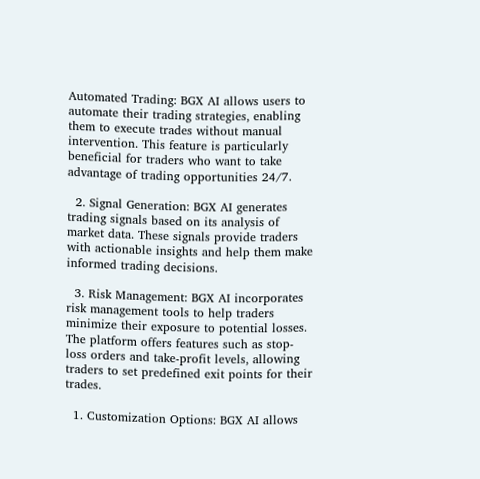Automated Trading: BGX AI allows users to automate their trading strategies, enabling them to execute trades without manual intervention. This feature is particularly beneficial for traders who want to take advantage of trading opportunities 24/7.

  2. Signal Generation: BGX AI generates trading signals based on its analysis of market data. These signals provide traders with actionable insights and help them make informed trading decisions.

  3. Risk Management: BGX AI incorporates risk management tools to help traders minimize their exposure to potential losses. The platform offers features such as stop-loss orders and take-profit levels, allowing traders to set predefined exit points for their trades.

  1. Customization Options: BGX AI allows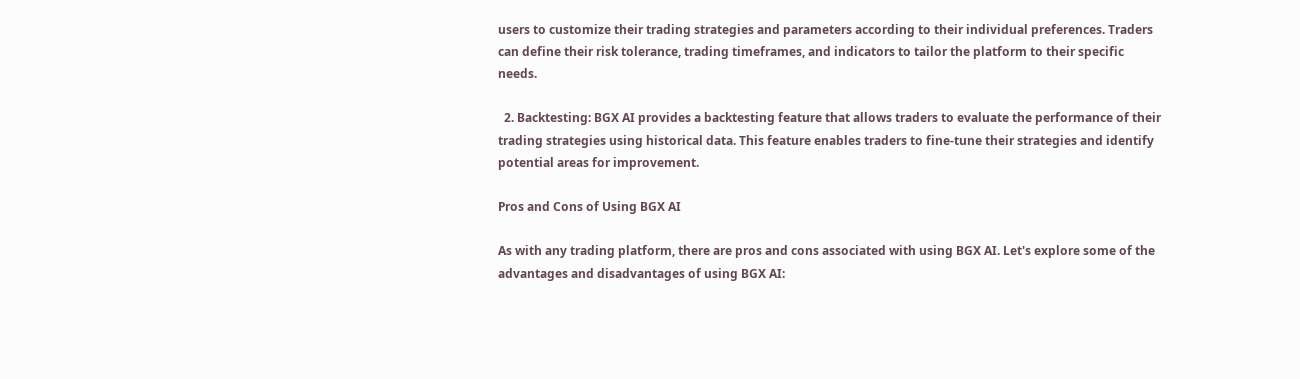users to customize their trading strategies and parameters according to their individual preferences. Traders can define their risk tolerance, trading timeframes, and indicators to tailor the platform to their specific needs.

  2. Backtesting: BGX AI provides a backtesting feature that allows traders to evaluate the performance of their trading strategies using historical data. This feature enables traders to fine-tune their strategies and identify potential areas for improvement.

Pros and Cons of Using BGX AI

As with any trading platform, there are pros and cons associated with using BGX AI. Let's explore some of the advantages and disadvantages of using BGX AI: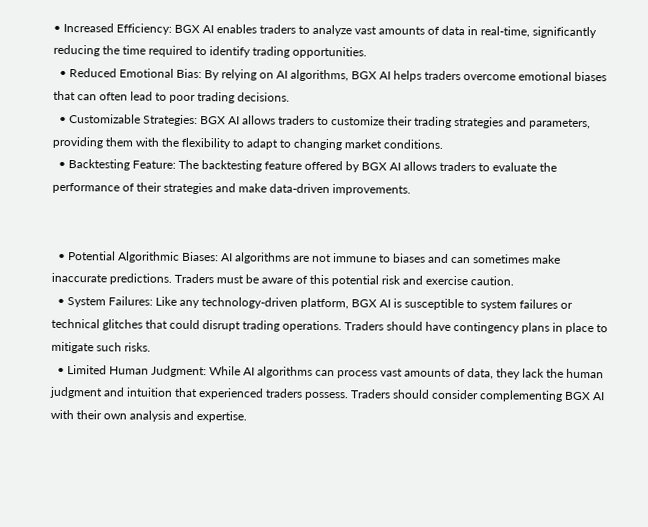• Increased Efficiency: BGX AI enables traders to analyze vast amounts of data in real-time, significantly reducing the time required to identify trading opportunities.
  • Reduced Emotional Bias: By relying on AI algorithms, BGX AI helps traders overcome emotional biases that can often lead to poor trading decisions.
  • Customizable Strategies: BGX AI allows traders to customize their trading strategies and parameters, providing them with the flexibility to adapt to changing market conditions.
  • Backtesting Feature: The backtesting feature offered by BGX AI allows traders to evaluate the performance of their strategies and make data-driven improvements.


  • Potential Algorithmic Biases: AI algorithms are not immune to biases and can sometimes make inaccurate predictions. Traders must be aware of this potential risk and exercise caution.
  • System Failures: Like any technology-driven platform, BGX AI is susceptible to system failures or technical glitches that could disrupt trading operations. Traders should have contingency plans in place to mitigate such risks.
  • Limited Human Judgment: While AI algorithms can process vast amounts of data, they lack the human judgment and intuition that experienced traders possess. Traders should consider complementing BGX AI with their own analysis and expertise.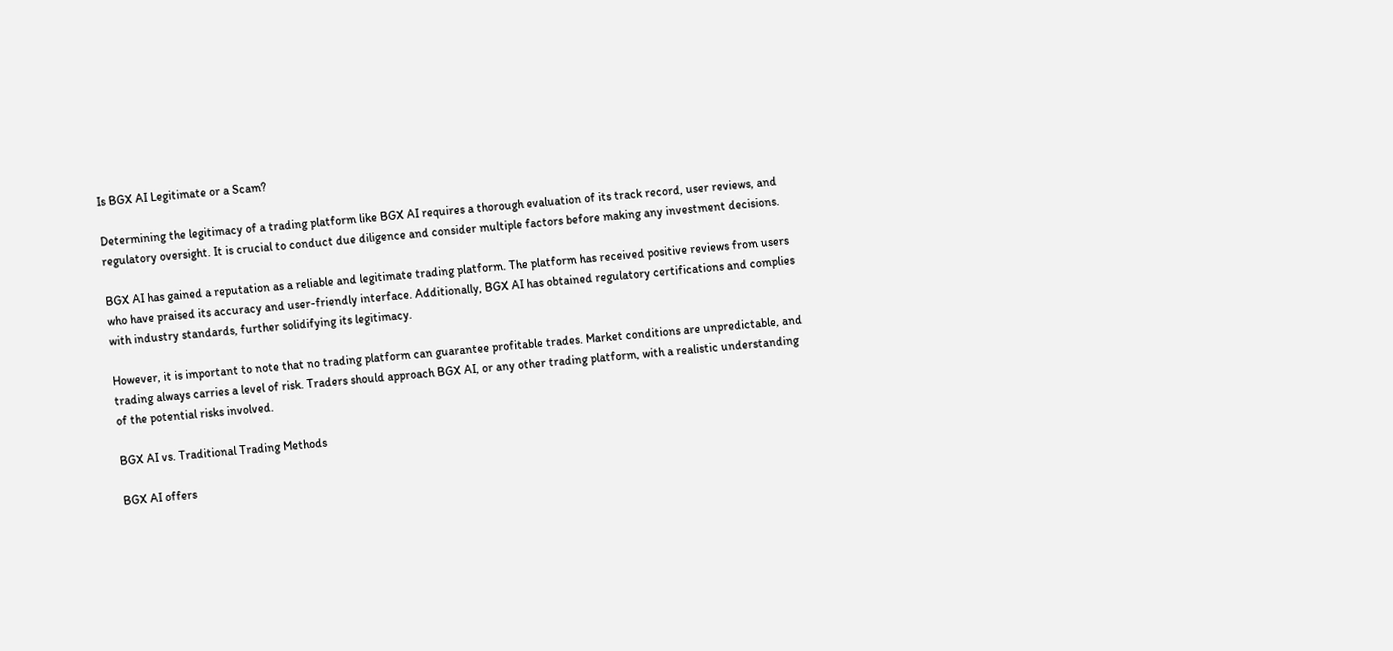Is BGX AI Legitimate or a Scam?

Determining the legitimacy of a trading platform like BGX AI requires a thorough evaluation of its track record, user reviews, and regulatory oversight. It is crucial to conduct due diligence and consider multiple factors before making any investment decisions.

BGX AI has gained a reputation as a reliable and legitimate trading platform. The platform has received positive reviews from users who have praised its accuracy and user-friendly interface. Additionally, BGX AI has obtained regulatory certifications and complies with industry standards, further solidifying its legitimacy.

However, it is important to note that no trading platform can guarantee profitable trades. Market conditions are unpredictable, and trading always carries a level of risk. Traders should approach BGX AI, or any other trading platform, with a realistic understanding of the potential risks involved.

BGX AI vs. Traditional Trading Methods

BGX AI offers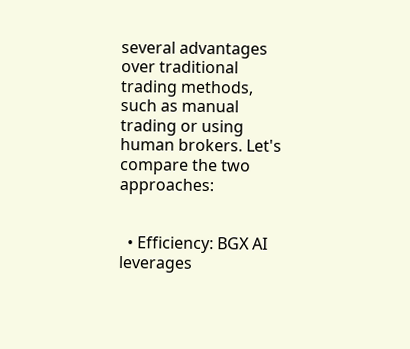several advantages over traditional trading methods, such as manual trading or using human brokers. Let's compare the two approaches:


  • Efficiency: BGX AI leverages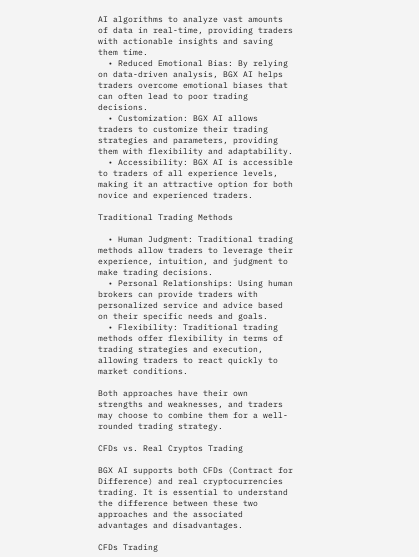AI algorithms to analyze vast amounts of data in real-time, providing traders with actionable insights and saving them time.
  • Reduced Emotional Bias: By relying on data-driven analysis, BGX AI helps traders overcome emotional biases that can often lead to poor trading decisions.
  • Customization: BGX AI allows traders to customize their trading strategies and parameters, providing them with flexibility and adaptability.
  • Accessibility: BGX AI is accessible to traders of all experience levels, making it an attractive option for both novice and experienced traders.

Traditional Trading Methods

  • Human Judgment: Traditional trading methods allow traders to leverage their experience, intuition, and judgment to make trading decisions.
  • Personal Relationships: Using human brokers can provide traders with personalized service and advice based on their specific needs and goals.
  • Flexibility: Traditional trading methods offer flexibility in terms of trading strategies and execution, allowing traders to react quickly to market conditions.

Both approaches have their own strengths and weaknesses, and traders may choose to combine them for a well-rounded trading strategy.

CFDs vs. Real Cryptos Trading

BGX AI supports both CFDs (Contract for Difference) and real cryptocurrencies trading. It is essential to understand the difference between these two approaches and the associated advantages and disadvantages.

CFDs Trading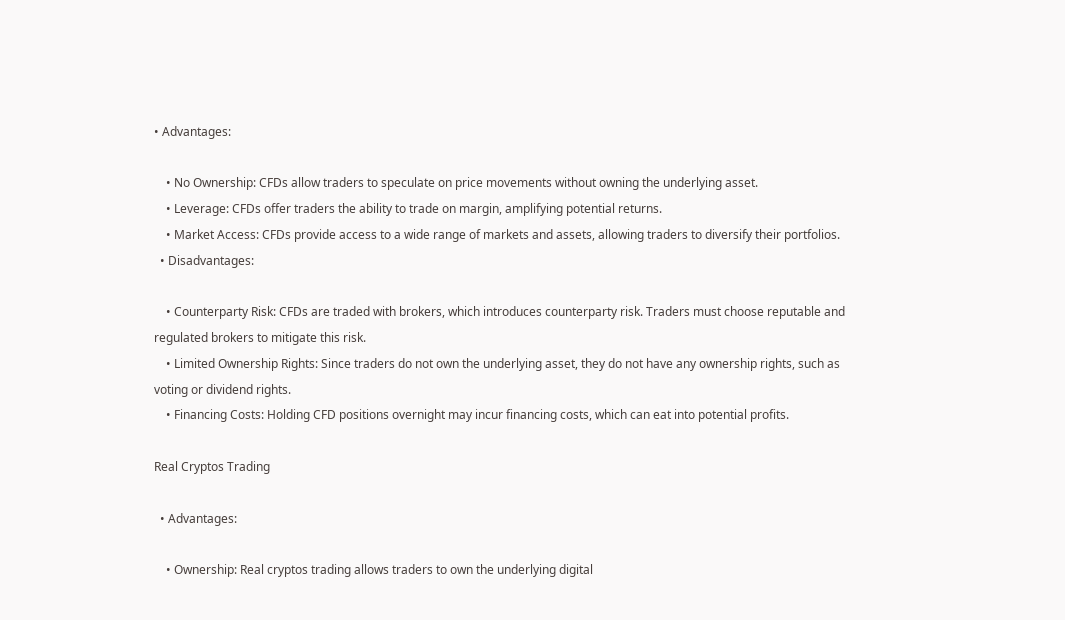• Advantages:

    • No Ownership: CFDs allow traders to speculate on price movements without owning the underlying asset.
    • Leverage: CFDs offer traders the ability to trade on margin, amplifying potential returns.
    • Market Access: CFDs provide access to a wide range of markets and assets, allowing traders to diversify their portfolios.
  • Disadvantages:

    • Counterparty Risk: CFDs are traded with brokers, which introduces counterparty risk. Traders must choose reputable and regulated brokers to mitigate this risk.
    • Limited Ownership Rights: Since traders do not own the underlying asset, they do not have any ownership rights, such as voting or dividend rights.
    • Financing Costs: Holding CFD positions overnight may incur financing costs, which can eat into potential profits.

Real Cryptos Trading

  • Advantages:

    • Ownership: Real cryptos trading allows traders to own the underlying digital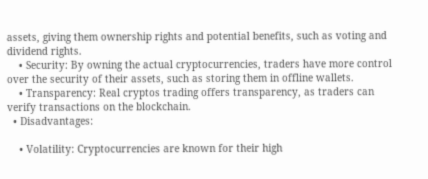assets, giving them ownership rights and potential benefits, such as voting and dividend rights.
    • Security: By owning the actual cryptocurrencies, traders have more control over the security of their assets, such as storing them in offline wallets.
    • Transparency: Real cryptos trading offers transparency, as traders can verify transactions on the blockchain.
  • Disadvantages:

    • Volatility: Cryptocurrencies are known for their high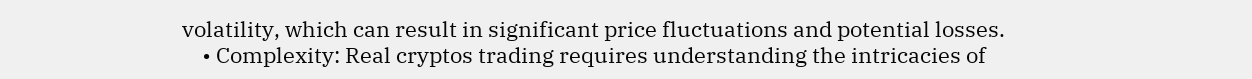volatility, which can result in significant price fluctuations and potential losses.
    • Complexity: Real cryptos trading requires understanding the intricacies of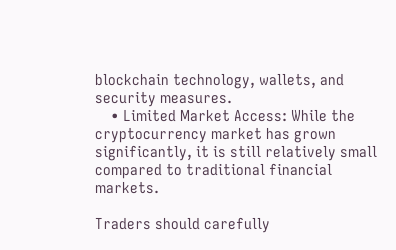blockchain technology, wallets, and security measures.
    • Limited Market Access: While the cryptocurrency market has grown significantly, it is still relatively small compared to traditional financial markets.

Traders should carefully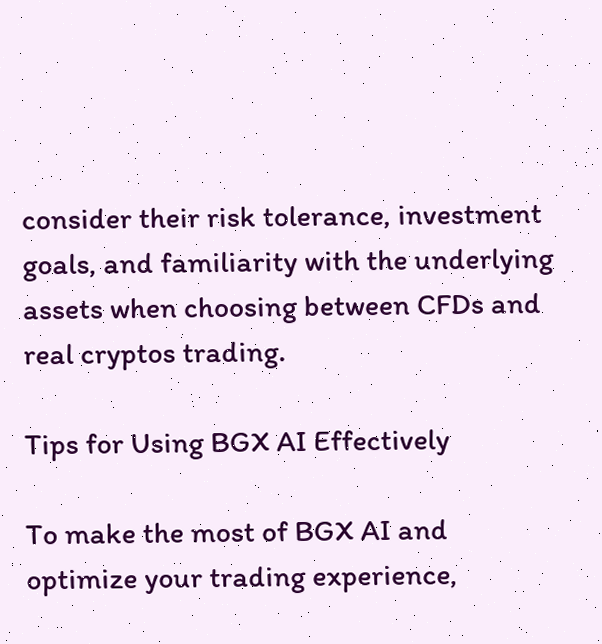consider their risk tolerance, investment goals, and familiarity with the underlying assets when choosing between CFDs and real cryptos trading.

Tips for Using BGX AI Effectively

To make the most of BGX AI and optimize your trading experience,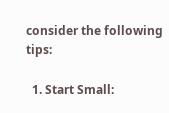consider the following tips:

  1. Start Small: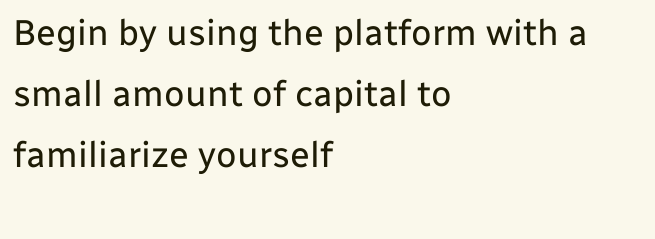Begin by using the platform with a small amount of capital to familiarize yourself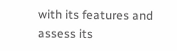with its features and assess its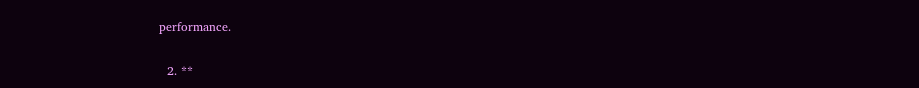performance.

  2. **